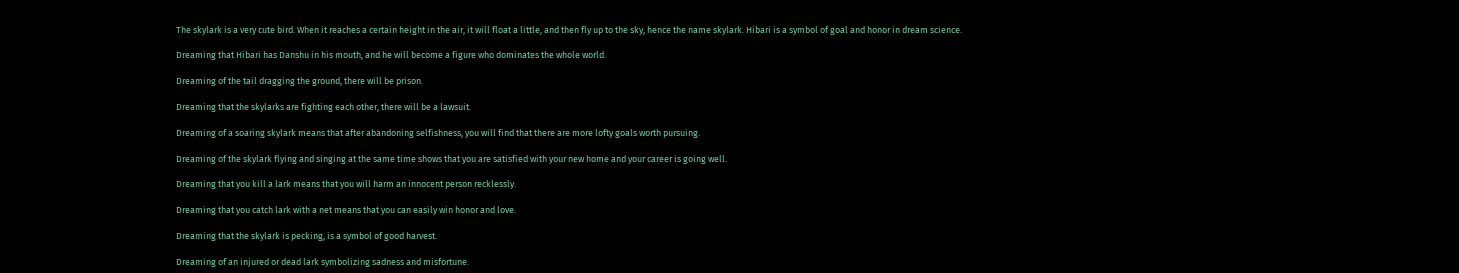The skylark is a very cute bird. When it reaches a certain height in the air, it will float a little, and then fly up to the sky, hence the name skylark. Hibari is a symbol of goal and honor in dream science.

Dreaming that Hibari has Danshu in his mouth, and he will become a figure who dominates the whole world.

Dreaming of the tail dragging the ground, there will be prison.

Dreaming that the skylarks are fighting each other, there will be a lawsuit.

Dreaming of a soaring skylark means that after abandoning selfishness, you will find that there are more lofty goals worth pursuing.

Dreaming of the skylark flying and singing at the same time shows that you are satisfied with your new home and your career is going well.

Dreaming that you kill a lark means that you will harm an innocent person recklessly.

Dreaming that you catch lark with a net means that you can easily win honor and love.

Dreaming that the skylark is pecking, is a symbol of good harvest.

Dreaming of an injured or dead lark symbolizing sadness and misfortune.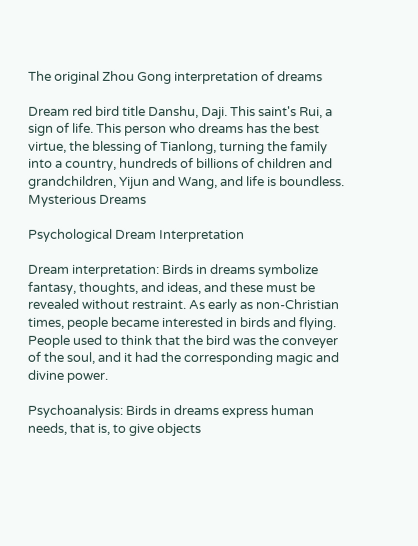The original Zhou Gong interpretation of dreams

Dream red bird title Danshu, Daji. This saint's Rui, a sign of life. This person who dreams has the best virtue, the blessing of Tianlong, turning the family into a country, hundreds of billions of children and grandchildren, Yijun and Wang, and life is boundless. Mysterious Dreams

Psychological Dream Interpretation

Dream interpretation: Birds in dreams symbolize fantasy, thoughts, and ideas, and these must be revealed without restraint. As early as non-Christian times, people became interested in birds and flying. People used to think that the bird was the conveyer of the soul, and it had the corresponding magic and divine power.

Psychoanalysis: Birds in dreams express human needs, that is, to give objects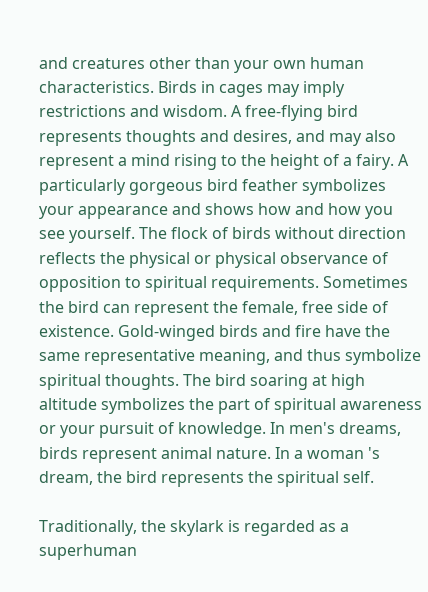and creatures other than your own human characteristics. Birds in cages may imply restrictions and wisdom. A free-flying bird represents thoughts and desires, and may also represent a mind rising to the height of a fairy. A particularly gorgeous bird feather symbolizes your appearance and shows how and how you see yourself. The flock of birds without direction reflects the physical or physical observance of opposition to spiritual requirements. Sometimes the bird can represent the female, free side of existence. Gold-winged birds and fire have the same representative meaning, and thus symbolize spiritual thoughts. The bird soaring at high altitude symbolizes the part of spiritual awareness or your pursuit of knowledge. In men's dreams, birds represent animal nature. In a woman 's dream, the bird represents the spiritual self.

Traditionally, the skylark is regarded as a superhuman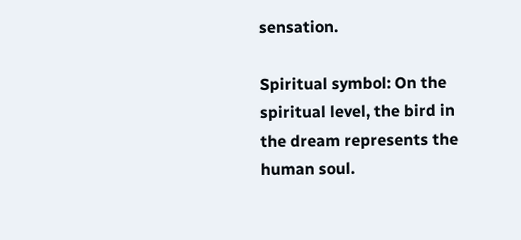sensation.

Spiritual symbol: On the spiritual level, the bird in the dream represents the human soul.